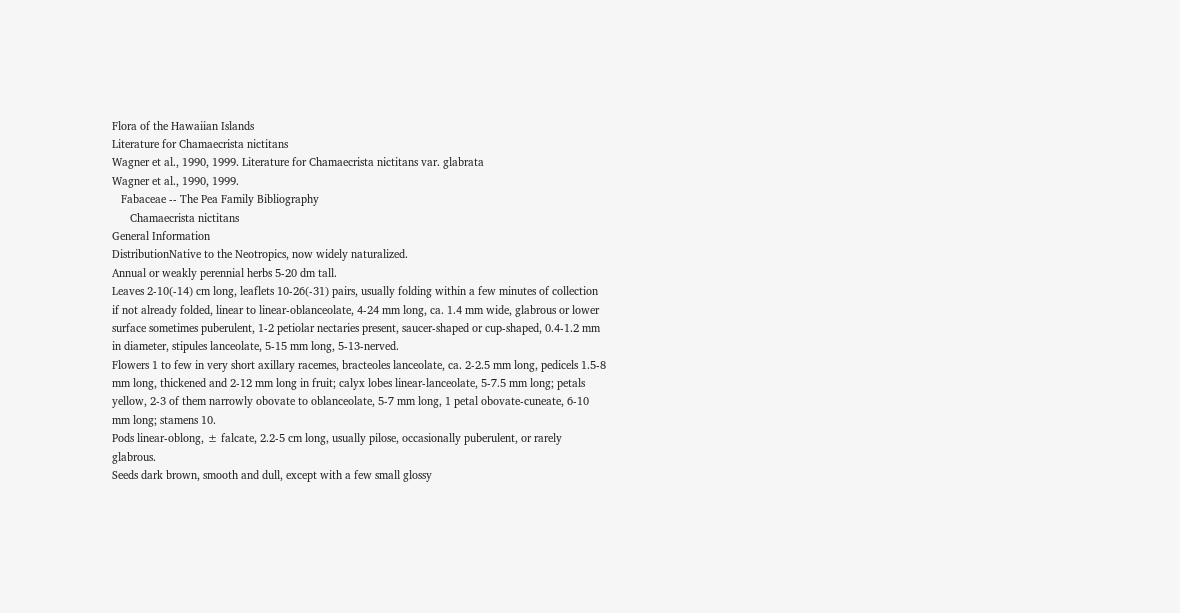Flora of the Hawaiian Islands
Literature for Chamaecrista nictitans
Wagner et al., 1990, 1999. Literature for Chamaecrista nictitans var. glabrata
Wagner et al., 1990, 1999.
   Fabaceae -- The Pea Family Bibliography
      Chamaecrista nictitans
General Information
DistributionNative to the Neotropics, now widely naturalized.
Annual or weakly perennial herbs 5-20 dm tall.
Leaves 2-10(-14) cm long, leaflets 10-26(-31) pairs, usually folding within a few minutes of collection if not already folded, linear to linear-oblanceolate, 4-24 mm long, ca. 1.4 mm wide, glabrous or lower surface sometimes puberulent, 1-2 petiolar nectaries present, saucer-shaped or cup-shaped, 0.4-1.2 mm in diameter, stipules lanceolate, 5-15 mm long, 5-13-nerved.
Flowers 1 to few in very short axillary racemes, bracteoles lanceolate, ca. 2-2.5 mm long, pedicels 1.5-8 mm long, thickened and 2-12 mm long in fruit; calyx lobes linear-lanceolate, 5-7.5 mm long; petals yellow, 2-3 of them narrowly obovate to oblanceolate, 5-7 mm long, 1 petal obovate-cuneate, 6-10 mm long; stamens 10.
Pods linear-oblong, ± falcate, 2.2-5 cm long, usually pilose, occasionally puberulent, or rarely glabrous.
Seeds dark brown, smooth and dull, except with a few small glossy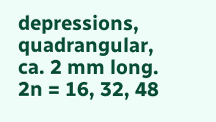depressions, quadrangular, ca. 2 mm long.
2n = 16, 32, 48